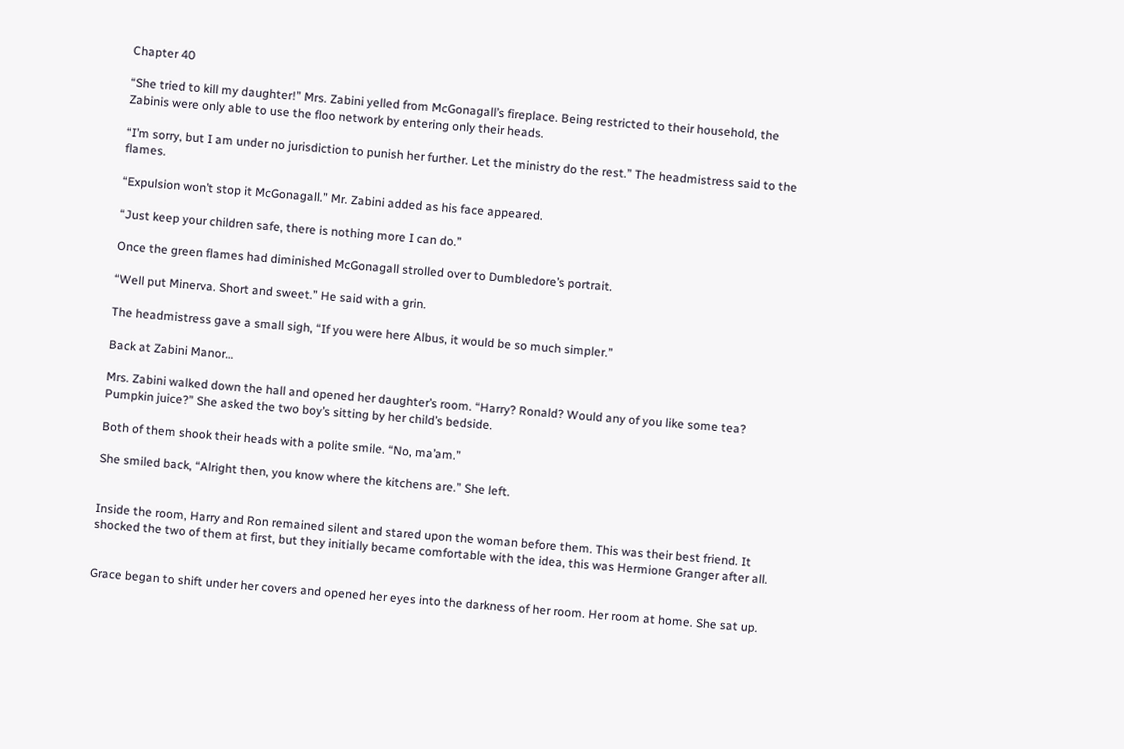Chapter 40

“She tried to kill my daughter!” Mrs. Zabini yelled from McGonagall’s fireplace. Being restricted to their household, the Zabinis were only able to use the floo network by entering only their heads.

“I’m sorry, but I am under no jurisdiction to punish her further. Let the ministry do the rest.” The headmistress said to the flames.

“Expulsion won’t stop it McGonagall.” Mr. Zabini added as his face appeared.

“Just keep your children safe, there is nothing more I can do.”

Once the green flames had diminished McGonagall strolled over to Dumbledore’s portrait.

“Well put Minerva. Short and sweet.” He said with a grin.

The headmistress gave a small sigh, “If you were here Albus, it would be so much simpler.”

Back at Zabini Manor…

Mrs. Zabini walked down the hall and opened her daughter’s room. “Harry? Ronald? Would any of you like some tea? Pumpkin juice?” She asked the two boy’s sitting by her child’s bedside.

Both of them shook their heads with a polite smile. “No, ma’am.”

She smiled back, “Alright then, you know where the kitchens are.” She left.


Inside the room, Harry and Ron remained silent and stared upon the woman before them. This was their best friend. It shocked the two of them at first, but they initially became comfortable with the idea, this was Hermione Granger after all.


Grace began to shift under her covers and opened her eyes into the darkness of her room. Her room at home. She sat up.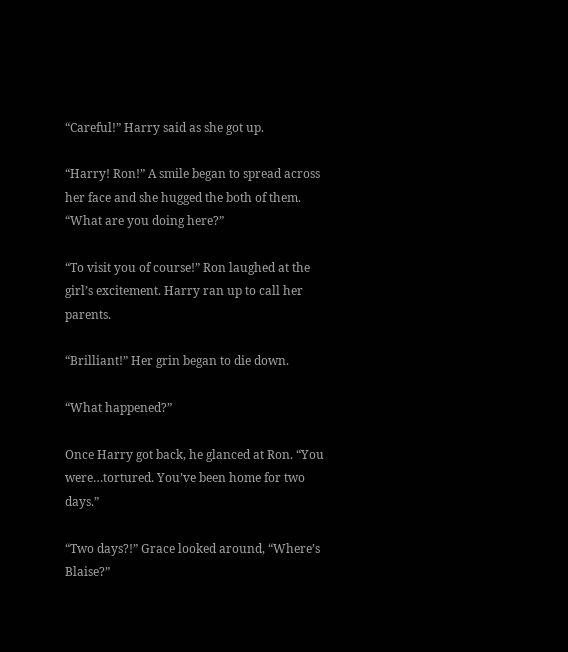“Careful!” Harry said as she got up.

“Harry! Ron!” A smile began to spread across her face and she hugged the both of them. “What are you doing here?”

“To visit you of course!” Ron laughed at the girl’s excitement. Harry ran up to call her parents.

“Brilliant!” Her grin began to die down.

“What happened?”

Once Harry got back, he glanced at Ron. “You were…tortured. You’ve been home for two days.”

“Two days?!” Grace looked around, “Where’s Blaise?”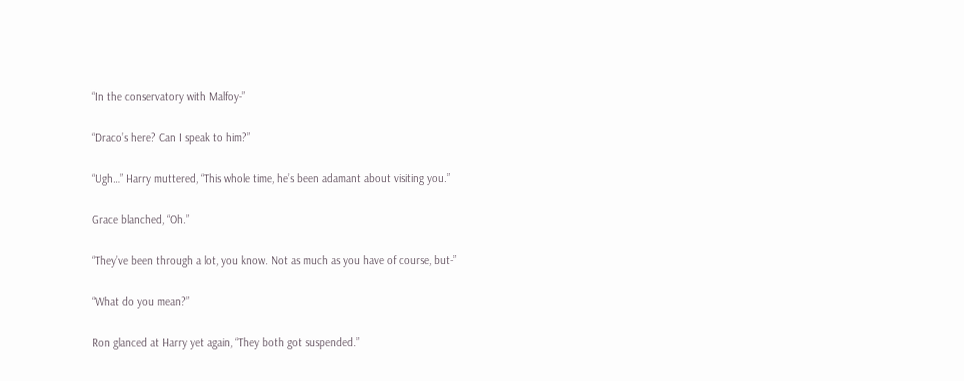“In the conservatory with Malfoy-”

“Draco’s here? Can I speak to him?”

“Ugh…” Harry muttered, “This whole time, he’s been adamant about visiting you.”

Grace blanched, “Oh.”

“They’ve been through a lot, you know. Not as much as you have of course, but-”

“What do you mean?”

Ron glanced at Harry yet again, “They both got suspended.”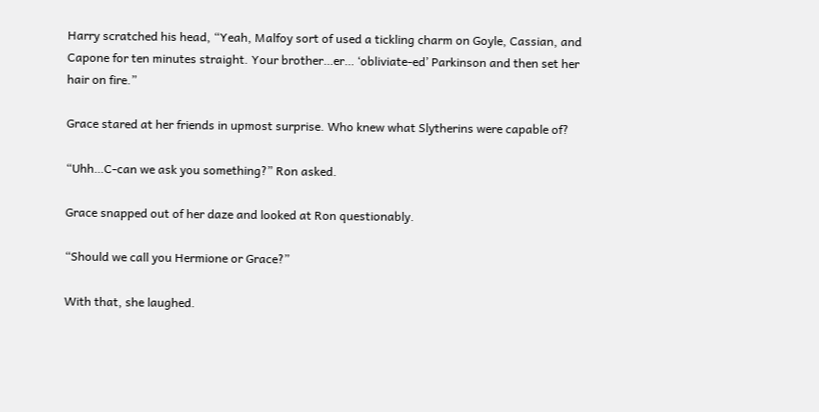Harry scratched his head, “Yeah, Malfoy sort of used a tickling charm on Goyle, Cassian, and Capone for ten minutes straight. Your brother…er… ‘obliviate-ed’ Parkinson and then set her hair on fire.”

Grace stared at her friends in upmost surprise. Who knew what Slytherins were capable of?

“Uhh…C-can we ask you something?” Ron asked.

Grace snapped out of her daze and looked at Ron questionably.

“Should we call you Hermione or Grace?”

With that, she laughed.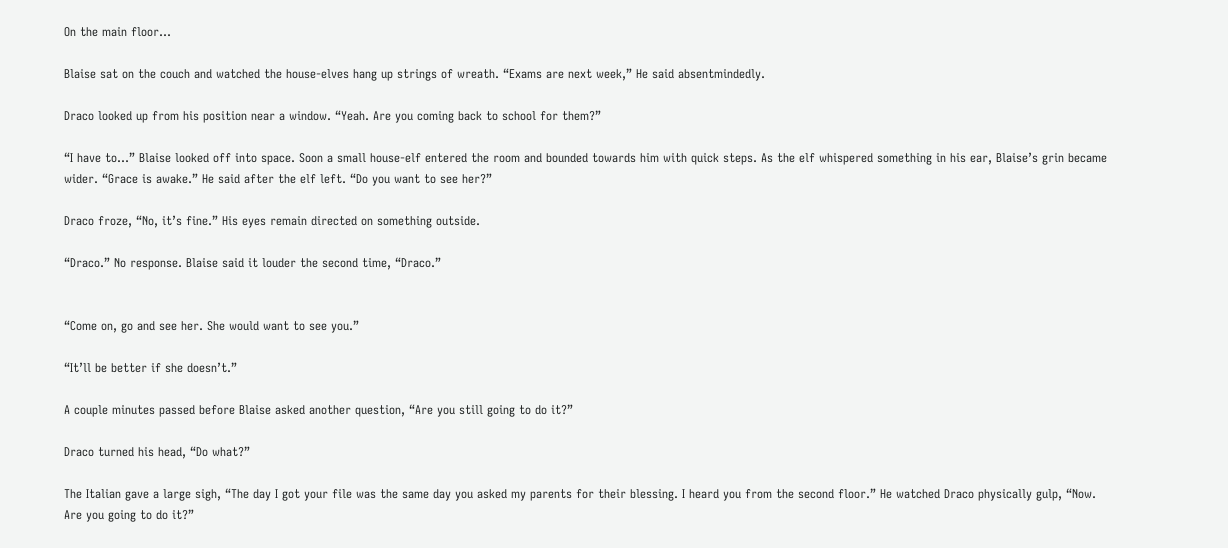On the main floor…

Blaise sat on the couch and watched the house-elves hang up strings of wreath. “Exams are next week,” He said absentmindedly.

Draco looked up from his position near a window. “Yeah. Are you coming back to school for them?”

“I have to…” Blaise looked off into space. Soon a small house-elf entered the room and bounded towards him with quick steps. As the elf whispered something in his ear, Blaise’s grin became wider. “Grace is awake.” He said after the elf left. “Do you want to see her?”

Draco froze, “No, it’s fine.” His eyes remain directed on something outside.

“Draco.” No response. Blaise said it louder the second time, “Draco.”


“Come on, go and see her. She would want to see you.”

“It’ll be better if she doesn’t.”

A couple minutes passed before Blaise asked another question, “Are you still going to do it?”

Draco turned his head, “Do what?”

The Italian gave a large sigh, “The day I got your file was the same day you asked my parents for their blessing. I heard you from the second floor.” He watched Draco physically gulp, “Now. Are you going to do it?”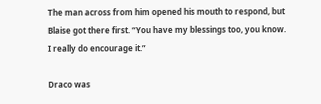The man across from him opened his mouth to respond, but Blaise got there first. “You have my blessings too, you know. I really do encourage it.”

Draco was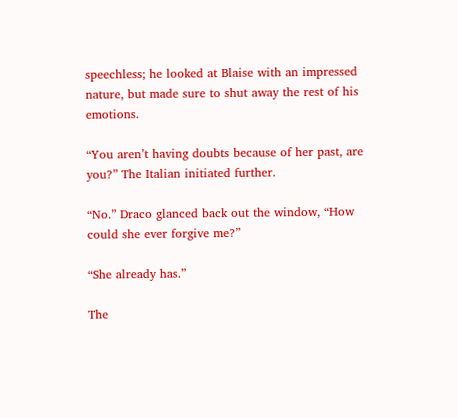speechless; he looked at Blaise with an impressed nature, but made sure to shut away the rest of his emotions.

“You aren’t having doubts because of her past, are you?” The Italian initiated further.

“No.” Draco glanced back out the window, “How could she ever forgive me?”

“She already has.”

The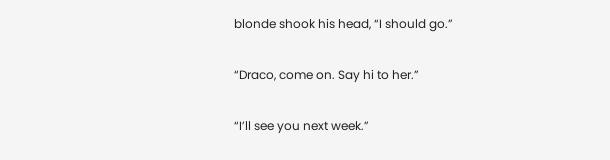blonde shook his head, “I should go.”

“Draco, come on. Say hi to her.”

“I’ll see you next week.”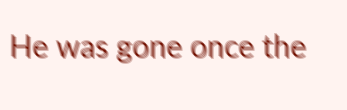He was gone once the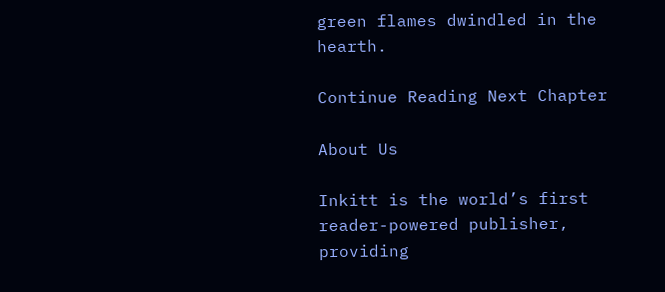green flames dwindled in the hearth.

Continue Reading Next Chapter

About Us

Inkitt is the world’s first reader-powered publisher, providing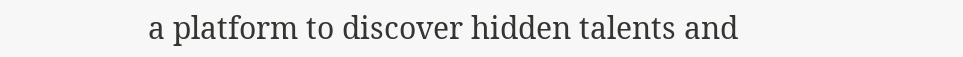a platform to discover hidden talents and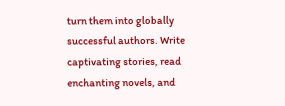turn them into globally successful authors. Write captivating stories, read enchanting novels, and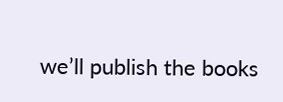we’ll publish the books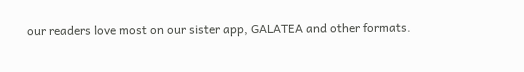our readers love most on our sister app, GALATEA and other formats.